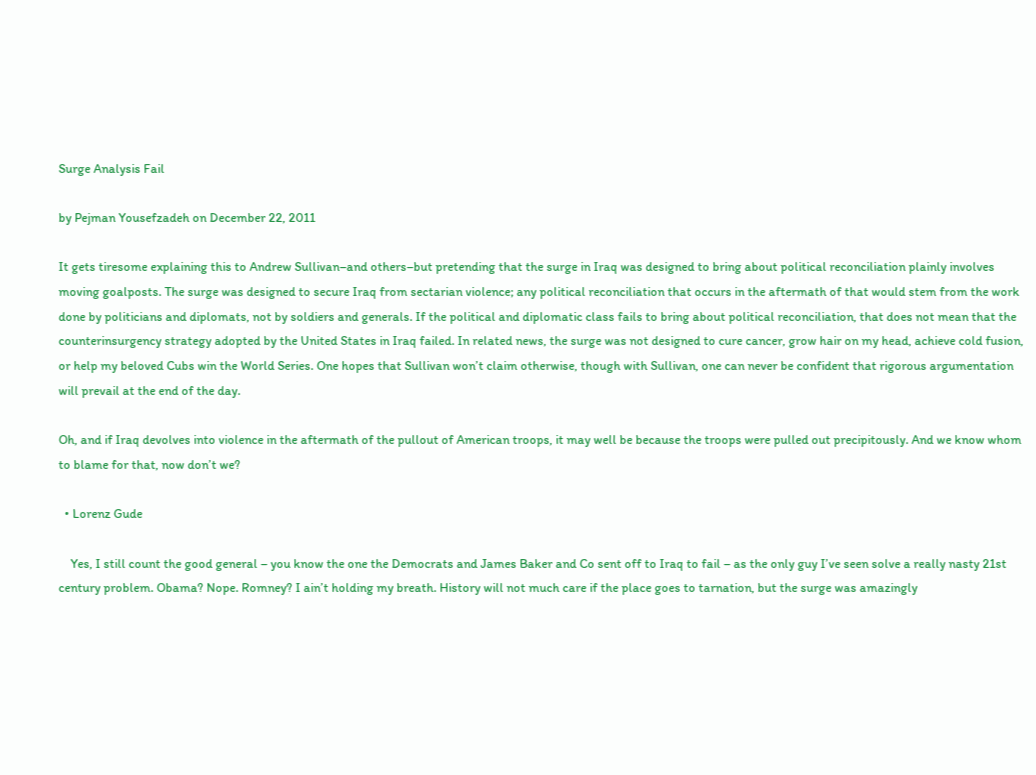Surge Analysis Fail

by Pejman Yousefzadeh on December 22, 2011

It gets tiresome explaining this to Andrew Sullivan–and others–but pretending that the surge in Iraq was designed to bring about political reconciliation plainly involves moving goalposts. The surge was designed to secure Iraq from sectarian violence; any political reconciliation that occurs in the aftermath of that would stem from the work done by politicians and diplomats, not by soldiers and generals. If the political and diplomatic class fails to bring about political reconciliation, that does not mean that the counterinsurgency strategy adopted by the United States in Iraq failed. In related news, the surge was not designed to cure cancer, grow hair on my head, achieve cold fusion, or help my beloved Cubs win the World Series. One hopes that Sullivan won’t claim otherwise, though with Sullivan, one can never be confident that rigorous argumentation will prevail at the end of the day.

Oh, and if Iraq devolves into violence in the aftermath of the pullout of American troops, it may well be because the troops were pulled out precipitously. And we know whom to blame for that, now don’t we?

  • Lorenz Gude

    Yes, I still count the good general – you know the one the Democrats and James Baker and Co sent off to Iraq to fail – as the only guy I’ve seen solve a really nasty 21st century problem. Obama? Nope. Romney? I ain’t holding my breath. History will not much care if the place goes to tarnation, but the surge was amazingly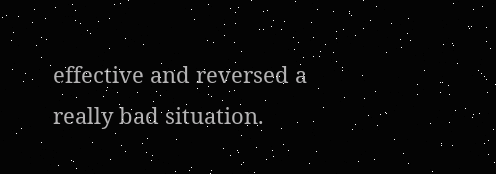effective and reversed a really bad situation.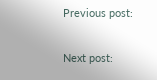Previous post:

Next post: